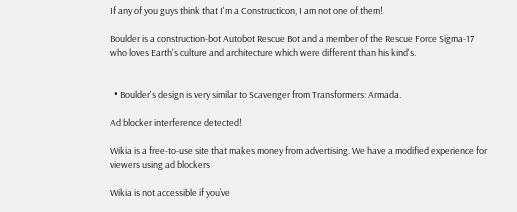If any of you guys think that I'm a Constructicon, I am not one of them!

Boulder is a construction-bot Autobot Rescue Bot and a member of the Rescue Force Sigma-17 who loves Earth's culture and architecture which were different than his kind's.


  • Boulder's design is very similar to Scavenger from Transformers: Armada.

Ad blocker interference detected!

Wikia is a free-to-use site that makes money from advertising. We have a modified experience for viewers using ad blockers

Wikia is not accessible if you’ve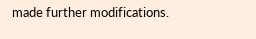made further modifications.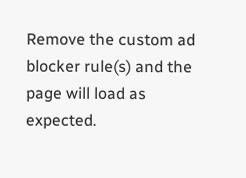Remove the custom ad blocker rule(s) and the page will load as expected.